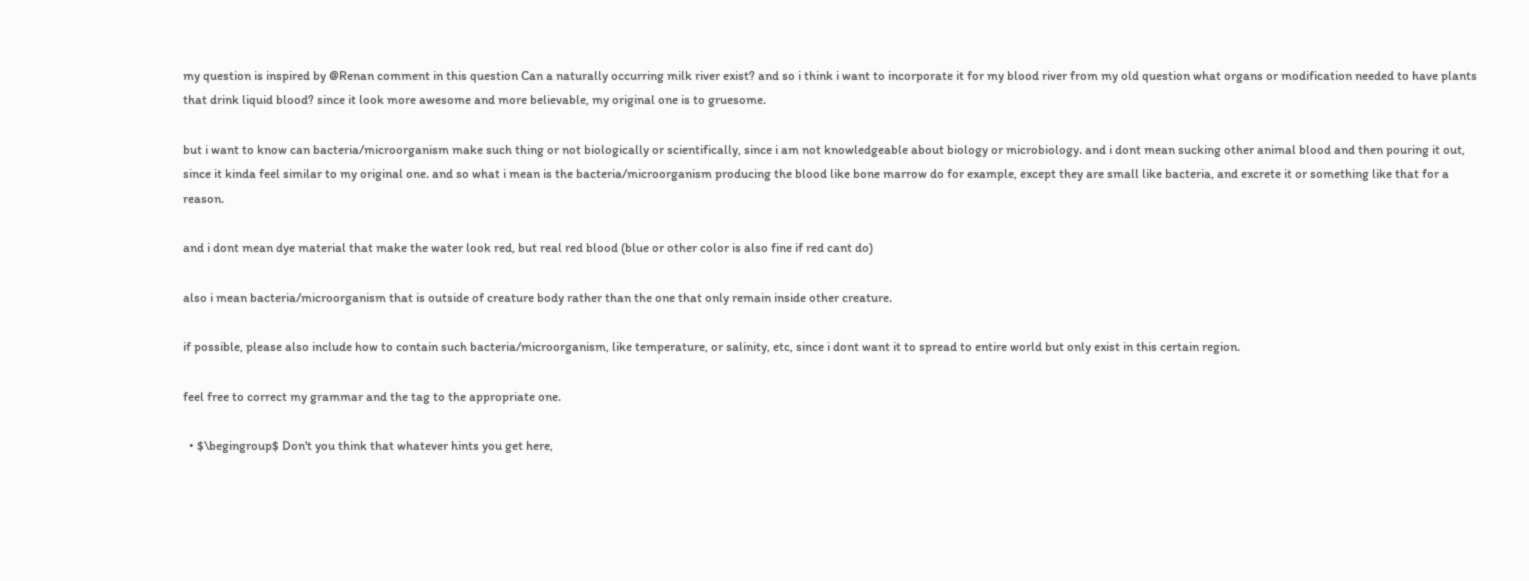my question is inspired by @Renan comment in this question Can a naturally occurring milk river exist? and so i think i want to incorporate it for my blood river from my old question what organs or modification needed to have plants that drink liquid blood? since it look more awesome and more believable, my original one is to gruesome.

but i want to know can bacteria/microorganism make such thing or not biologically or scientifically, since i am not knowledgeable about biology or microbiology. and i dont mean sucking other animal blood and then pouring it out, since it kinda feel similar to my original one. and so what i mean is the bacteria/microorganism producing the blood like bone marrow do for example, except they are small like bacteria, and excrete it or something like that for a reason.

and i dont mean dye material that make the water look red, but real red blood (blue or other color is also fine if red cant do)

also i mean bacteria/microorganism that is outside of creature body rather than the one that only remain inside other creature.

if possible, please also include how to contain such bacteria/microorganism, like temperature, or salinity, etc, since i dont want it to spread to entire world but only exist in this certain region.

feel free to correct my grammar and the tag to the appropriate one.

  • $\begingroup$ Don't you think that whatever hints you get here,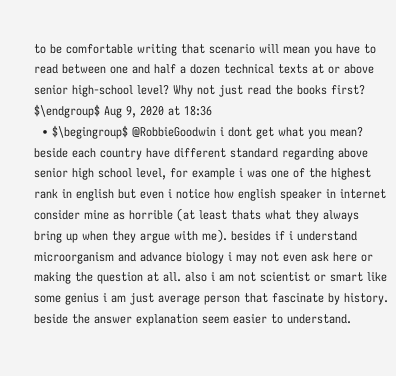to be comfortable writing that scenario will mean you have to read between one and half a dozen technical texts at or above senior high-school level? Why not just read the books first? $\endgroup$ Aug 9, 2020 at 18:36
  • $\begingroup$ @RobbieGoodwin i dont get what you mean? beside each country have different standard regarding above senior high school level, for example i was one of the highest rank in english but even i notice how english speaker in internet consider mine as horrible (at least thats what they always bring up when they argue with me). besides if i understand microorganism and advance biology i may not even ask here or making the question at all. also i am not scientist or smart like some genius i am just average person that fascinate by history. beside the answer explanation seem easier to understand.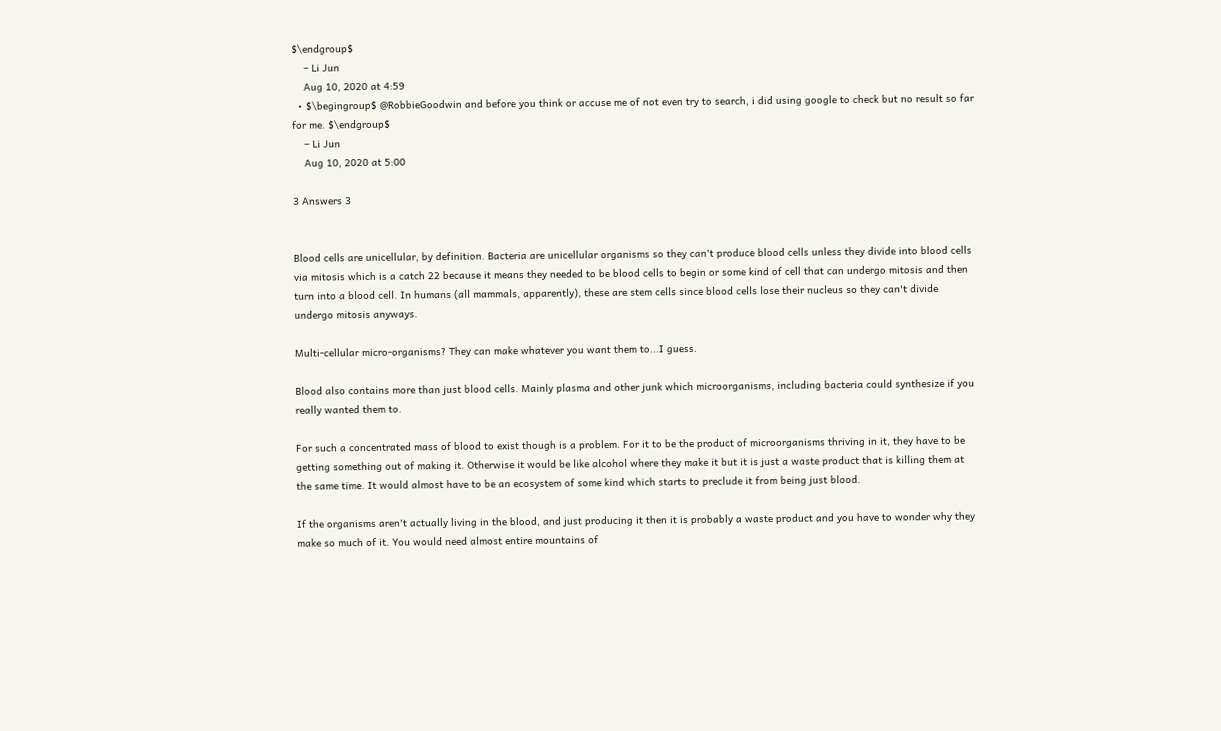$\endgroup$
    – Li Jun
    Aug 10, 2020 at 4:59
  • $\begingroup$ @RobbieGoodwin and before you think or accuse me of not even try to search, i did using google to check but no result so far for me. $\endgroup$
    – Li Jun
    Aug 10, 2020 at 5:00

3 Answers 3


Blood cells are unicellular, by definition. Bacteria are unicellular organisms so they can't produce blood cells unless they divide into blood cells via mitosis which is a catch 22 because it means they needed to be blood cells to begin or some kind of cell that can undergo mitosis and then turn into a blood cell. In humans (all mammals, apparently), these are stem cells since blood cells lose their nucleus so they can't divide undergo mitosis anyways.

Multi-cellular micro-organisms? They can make whatever you want them to...I guess.

Blood also contains more than just blood cells. Mainly plasma and other junk which microorganisms, including bacteria could synthesize if you really wanted them to.

For such a concentrated mass of blood to exist though is a problem. For it to be the product of microorganisms thriving in it, they have to be getting something out of making it. Otherwise it would be like alcohol where they make it but it is just a waste product that is killing them at the same time. It would almost have to be an ecosystem of some kind which starts to preclude it from being just blood.

If the organisms aren't actually living in the blood, and just producing it then it is probably a waste product and you have to wonder why they make so much of it. You would need almost entire mountains of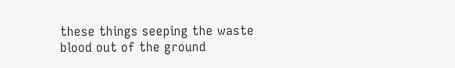these things seeping the waste blood out of the ground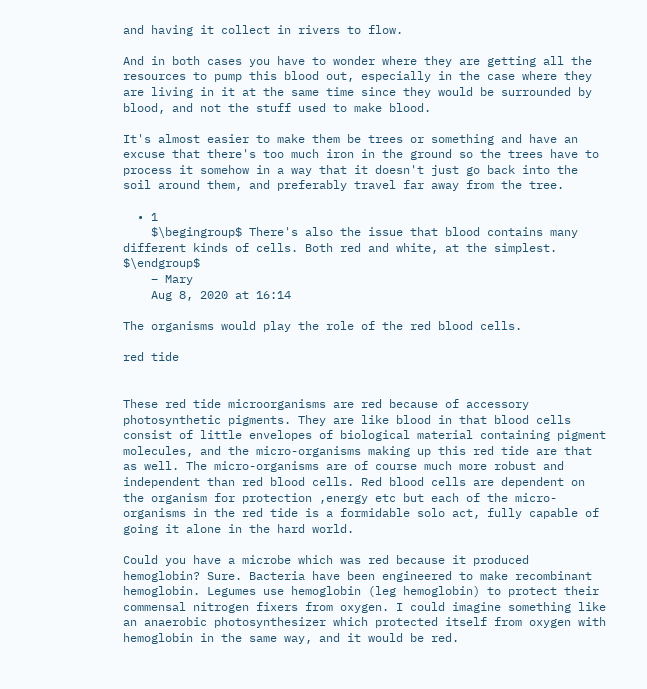and having it collect in rivers to flow.

And in both cases you have to wonder where they are getting all the resources to pump this blood out, especially in the case where they are living in it at the same time since they would be surrounded by blood, and not the stuff used to make blood.

It's almost easier to make them be trees or something and have an excuse that there's too much iron in the ground so the trees have to process it somehow in a way that it doesn't just go back into the soil around them, and preferably travel far away from the tree.

  • 1
    $\begingroup$ There's also the issue that blood contains many different kinds of cells. Both red and white, at the simplest. $\endgroup$
    – Mary
    Aug 8, 2020 at 16:14

The organisms would play the role of the red blood cells.

red tide


These red tide microorganisms are red because of accessory photosynthetic pigments. They are like blood in that blood cells consist of little envelopes of biological material containing pigment molecules, and the micro-organisms making up this red tide are that as well. The micro-organisms are of course much more robust and independent than red blood cells. Red blood cells are dependent on the organism for protection ,energy etc but each of the micro-organisms in the red tide is a formidable solo act, fully capable of going it alone in the hard world.

Could you have a microbe which was red because it produced hemoglobin? Sure. Bacteria have been engineered to make recombinant hemoglobin. Legumes use hemoglobin (leg hemoglobin) to protect their commensal nitrogen fixers from oxygen. I could imagine something like an anaerobic photosynthesizer which protected itself from oxygen with hemoglobin in the same way, and it would be red.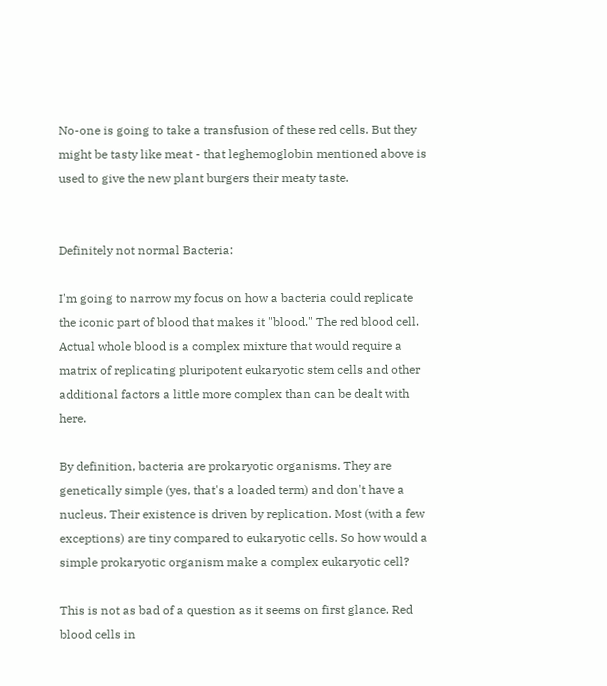No-one is going to take a transfusion of these red cells. But they might be tasty like meat - that leghemoglobin mentioned above is used to give the new plant burgers their meaty taste.


Definitely not normal Bacteria:

I'm going to narrow my focus on how a bacteria could replicate the iconic part of blood that makes it "blood." The red blood cell. Actual whole blood is a complex mixture that would require a matrix of replicating pluripotent eukaryotic stem cells and other additional factors a little more complex than can be dealt with here.

By definition, bacteria are prokaryotic organisms. They are genetically simple (yes, that's a loaded term) and don't have a nucleus. Their existence is driven by replication. Most (with a few exceptions) are tiny compared to eukaryotic cells. So how would a simple prokaryotic organism make a complex eukaryotic cell?

This is not as bad of a question as it seems on first glance. Red blood cells in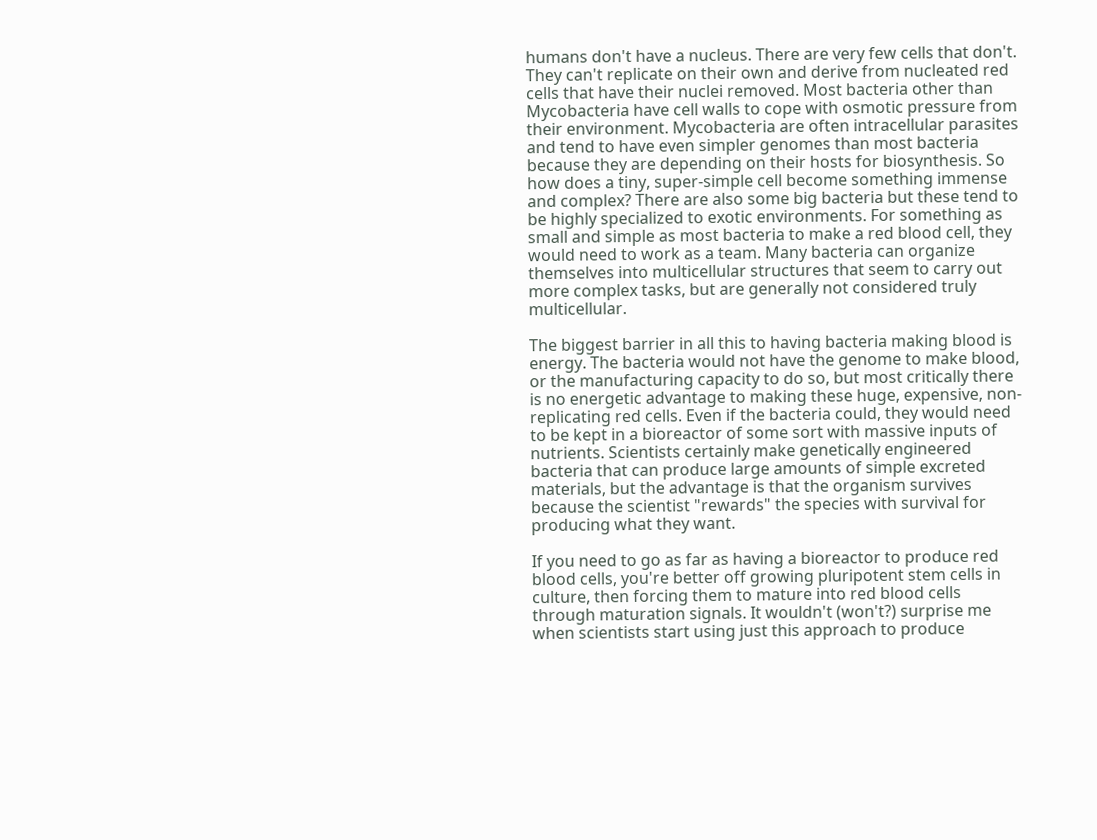humans don't have a nucleus. There are very few cells that don't. They can't replicate on their own and derive from nucleated red cells that have their nuclei removed. Most bacteria other than Mycobacteria have cell walls to cope with osmotic pressure from their environment. Mycobacteria are often intracellular parasites and tend to have even simpler genomes than most bacteria because they are depending on their hosts for biosynthesis. So how does a tiny, super-simple cell become something immense and complex? There are also some big bacteria but these tend to be highly specialized to exotic environments. For something as small and simple as most bacteria to make a red blood cell, they would need to work as a team. Many bacteria can organize themselves into multicellular structures that seem to carry out more complex tasks, but are generally not considered truly multicellular.

The biggest barrier in all this to having bacteria making blood is energy. The bacteria would not have the genome to make blood, or the manufacturing capacity to do so, but most critically there is no energetic advantage to making these huge, expensive, non-replicating red cells. Even if the bacteria could, they would need to be kept in a bioreactor of some sort with massive inputs of nutrients. Scientists certainly make genetically engineered bacteria that can produce large amounts of simple excreted materials, but the advantage is that the organism survives because the scientist "rewards" the species with survival for producing what they want.

If you need to go as far as having a bioreactor to produce red blood cells, you're better off growing pluripotent stem cells in culture, then forcing them to mature into red blood cells through maturation signals. It wouldn't (won't?) surprise me when scientists start using just this approach to produce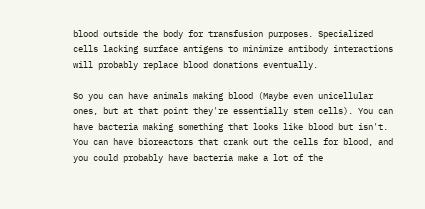blood outside the body for transfusion purposes. Specialized cells lacking surface antigens to minimize antibody interactions will probably replace blood donations eventually.

So you can have animals making blood (Maybe even unicellular ones, but at that point they're essentially stem cells). You can have bacteria making something that looks like blood but isn't. You can have bioreactors that crank out the cells for blood, and you could probably have bacteria make a lot of the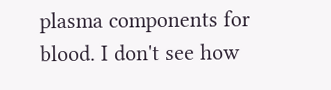plasma components for blood. I don't see how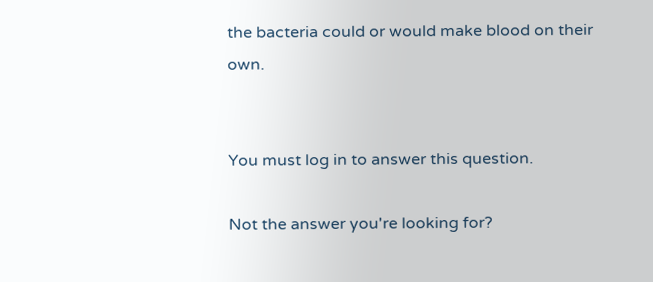the bacteria could or would make blood on their own.


You must log in to answer this question.

Not the answer you're looking for?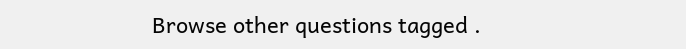Browse other questions tagged .